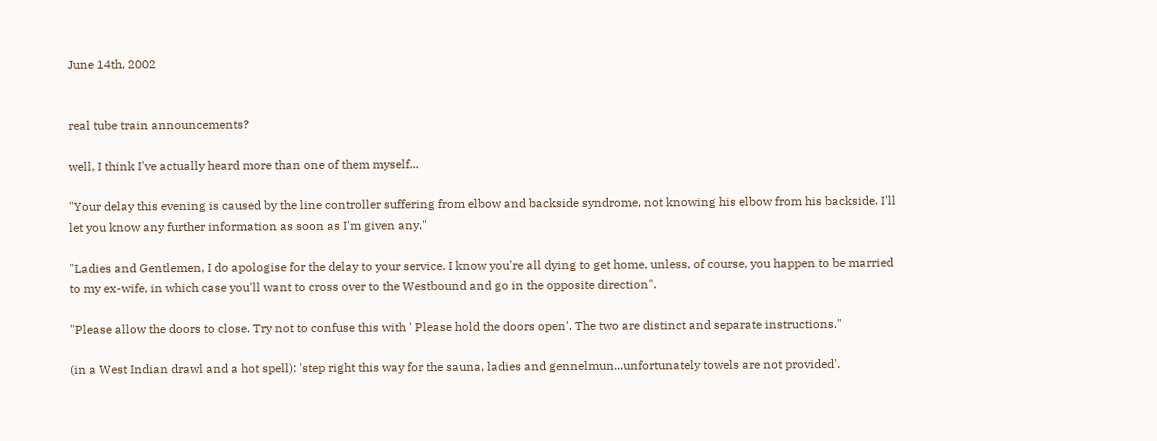June 14th, 2002


real tube train announcements?

well, I think I've actually heard more than one of them myself...

"Your delay this evening is caused by the line controller suffering from elbow and backside syndrome, not knowing his elbow from his backside. I'll let you know any further information as soon as I'm given any."

"Ladies and Gentlemen, I do apologise for the delay to your service. I know you're all dying to get home, unless, of course, you happen to be married to my ex-wife, in which case you'll want to cross over to the Westbound and go in the opposite direction".

"Please allow the doors to close. Try not to confuse this with ' Please hold the doors open'. The two are distinct and separate instructions."

(in a West Indian drawl and a hot spell): 'step right this way for the sauna, ladies and gennelmun...unfortunately towels are not provided'.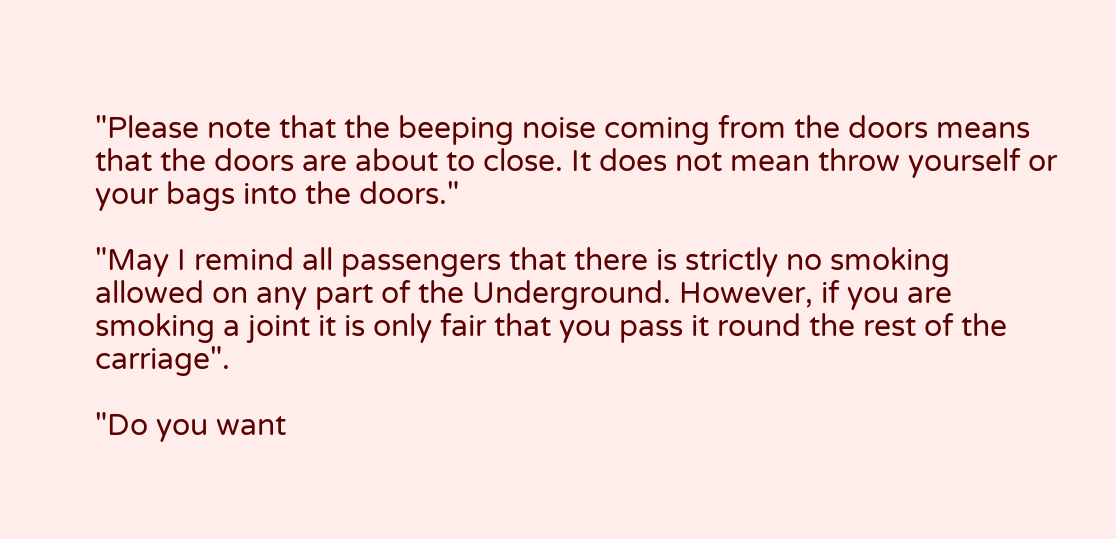"Please note that the beeping noise coming from the doors means that the doors are about to close. It does not mean throw yourself or your bags into the doors."

"May I remind all passengers that there is strictly no smoking allowed on any part of the Underground. However, if you are smoking a joint it is only fair that you pass it round the rest of the carriage".

"Do you want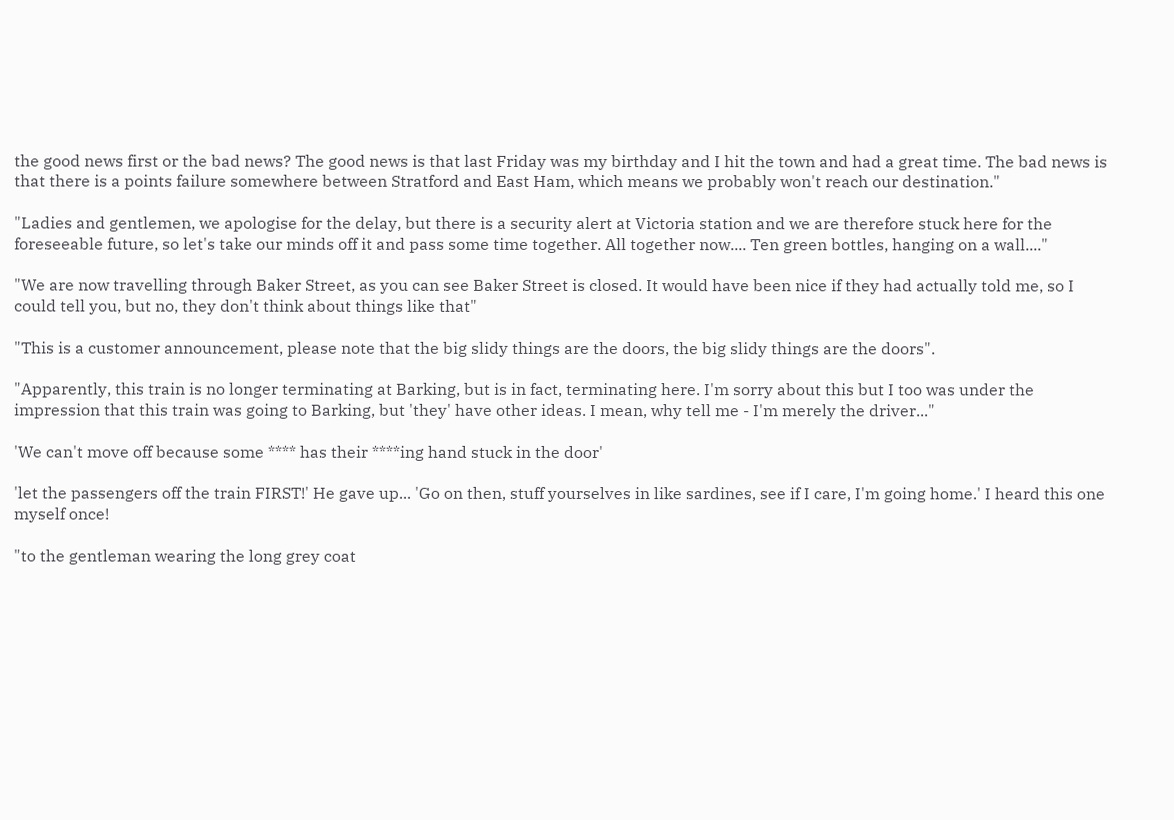the good news first or the bad news? The good news is that last Friday was my birthday and I hit the town and had a great time. The bad news is that there is a points failure somewhere between Stratford and East Ham, which means we probably won't reach our destination."

"Ladies and gentlemen, we apologise for the delay, but there is a security alert at Victoria station and we are therefore stuck here for the foreseeable future, so let's take our minds off it and pass some time together. All together now.... Ten green bottles, hanging on a wall...."

"We are now travelling through Baker Street, as you can see Baker Street is closed. It would have been nice if they had actually told me, so I could tell you, but no, they don't think about things like that"

"This is a customer announcement, please note that the big slidy things are the doors, the big slidy things are the doors".

"Apparently, this train is no longer terminating at Barking, but is in fact, terminating here. I'm sorry about this but I too was under the impression that this train was going to Barking, but 'they' have other ideas. I mean, why tell me - I'm merely the driver..."

'We can't move off because some **** has their ****ing hand stuck in the door'

'let the passengers off the train FIRST!' He gave up... 'Go on then, stuff yourselves in like sardines, see if I care, I'm going home.' I heard this one myself once!

"to the gentleman wearing the long grey coat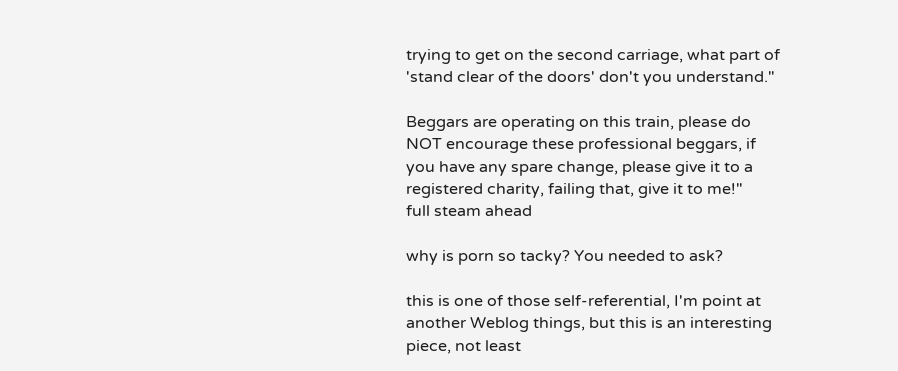trying to get on the second carriage, what part of 'stand clear of the doors' don't you understand."

Beggars are operating on this train, please do NOT encourage these professional beggars, if you have any spare change, please give it to a registered charity, failing that, give it to me!"
full steam ahead

why is porn so tacky? You needed to ask?

this is one of those self-referential, I'm point at another Weblog things, but this is an interesting piece, not least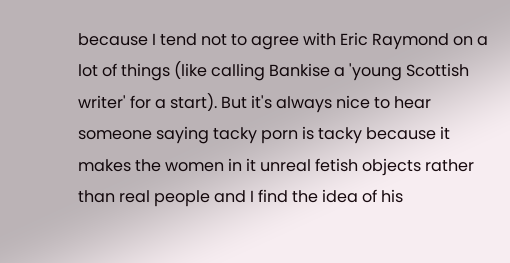because I tend not to agree with Eric Raymond on a lot of things (like calling Bankise a 'young Scottish writer' for a start). But it's always nice to hear someone saying tacky porn is tacky because it makes the women in it unreal fetish objects rather than real people and I find the idea of his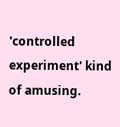'controlled experiment' kind of amusing.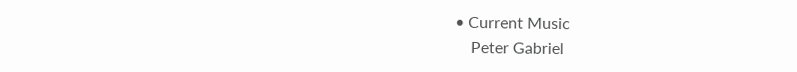• Current Music
    Peter Gabriel